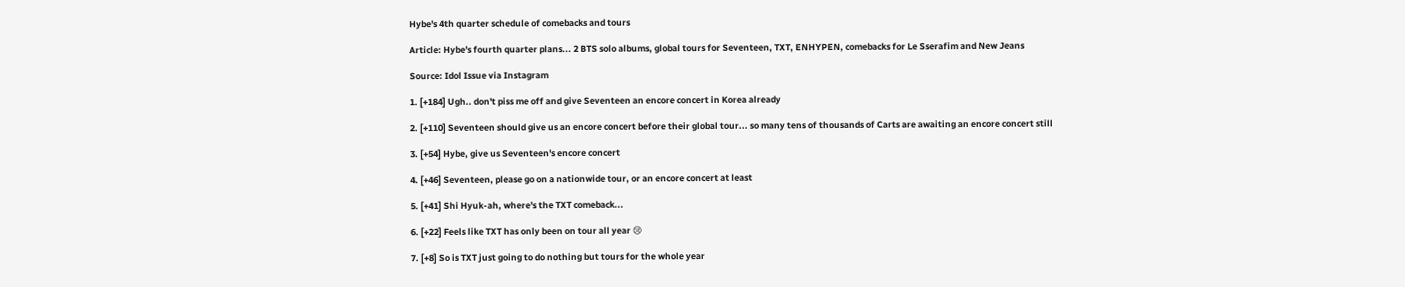Hybe's 4th quarter schedule of comebacks and tours

Article: Hybe's fourth quarter plans... 2 BTS solo albums, global tours for Seventeen, TXT, ENHYPEN, comebacks for Le Sserafim and New Jeans

Source: Idol Issue via Instagram

1. [+184] Ugh.. don't piss me off and give Seventeen an encore concert in Korea already

2. [+110] Seventeen should give us an encore concert before their global tour... so many tens of thousands of Carts are awaiting an encore concert still

3. [+54] Hybe, give us Seventeen's encore concert

4. [+46] Seventeen, please go on a nationwide tour, or an encore concert at least

5. [+41] Shi Hyuk-ah, where's the TXT comeback...

6. [+22] Feels like TXT has only been on tour all year 😢

7. [+8] So is TXT just going to do nothing but tours for the whole year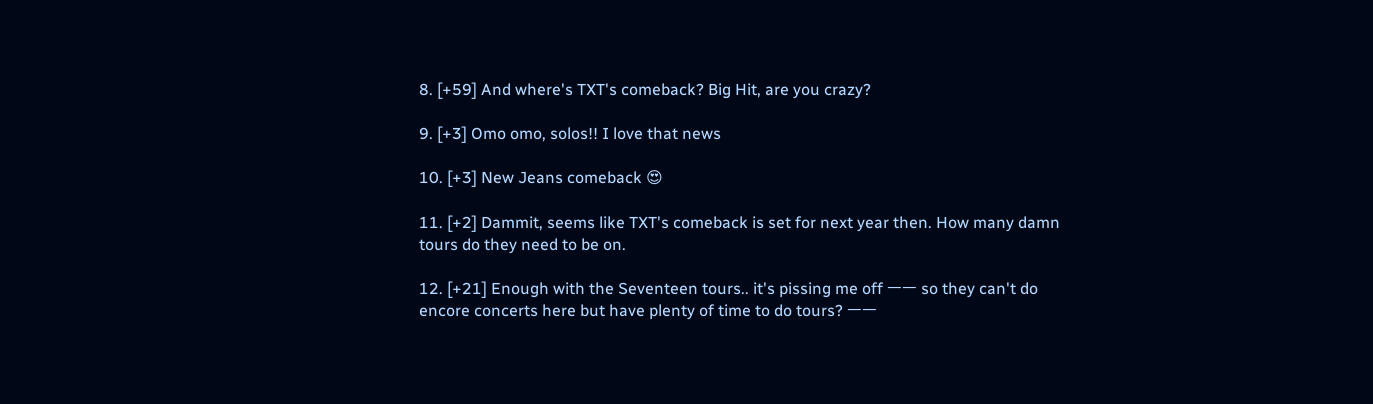8. [+59] And where's TXT's comeback? Big Hit, are you crazy?

9. [+3] Omo omo, solos!! I love that news

10. [+3] New Jeans comeback 😍

11. [+2] Dammit, seems like TXT's comeback is set for next year then. How many damn tours do they need to be on.

12. [+21] Enough with the Seventeen tours.. it's pissing me off ㅡㅡ so they can't do encore concerts here but have plenty of time to do tours? ㅡㅡ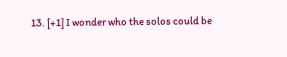13. [+1] I wonder who the solos could be